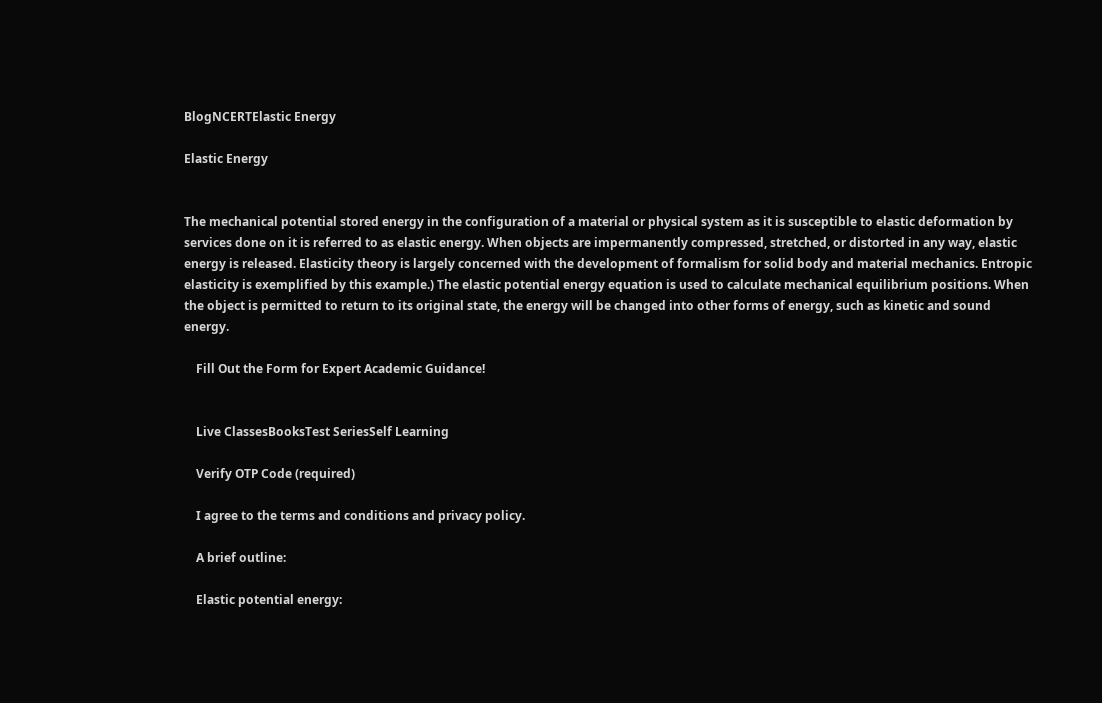BlogNCERTElastic Energy

Elastic Energy


The mechanical potential stored energy in the configuration of a material or physical system as it is susceptible to elastic deformation by services done on it is referred to as elastic energy. When objects are impermanently compressed, stretched, or distorted in any way, elastic energy is released. Elasticity theory is largely concerned with the development of formalism for solid body and material mechanics. Entropic elasticity is exemplified by this example.) The elastic potential energy equation is used to calculate mechanical equilibrium positions. When the object is permitted to return to its original state, the energy will be changed into other forms of energy, such as kinetic and sound energy.

    Fill Out the Form for Expert Academic Guidance!


    Live ClassesBooksTest SeriesSelf Learning

    Verify OTP Code (required)

    I agree to the terms and conditions and privacy policy.

    A brief outline:

    Elastic potential energy: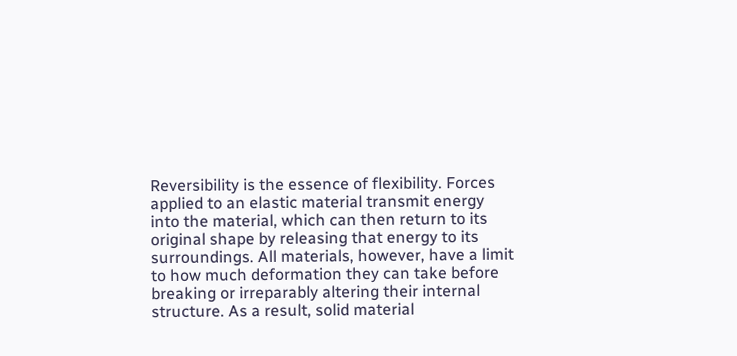Reversibility is the essence of flexibility. Forces applied to an elastic material transmit energy into the material, which can then return to its original shape by releasing that energy to its surroundings. All materials, however, have a limit to how much deformation they can take before breaking or irreparably altering their internal structure. As a result, solid material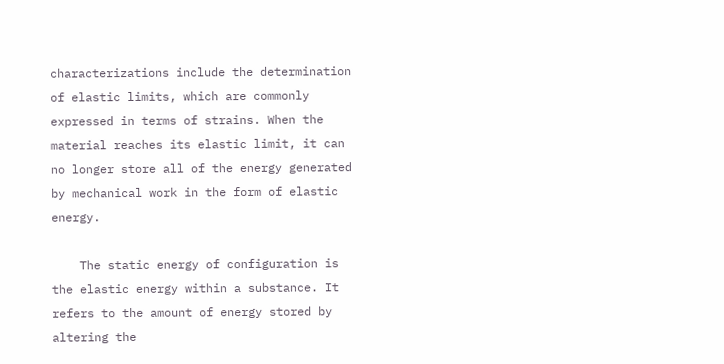characterizations include the determination of elastic limits, which are commonly expressed in terms of strains. When the material reaches its elastic limit, it can no longer store all of the energy generated by mechanical work in the form of elastic energy.

    The static energy of configuration is the elastic energy within a substance. It refers to the amount of energy stored by altering the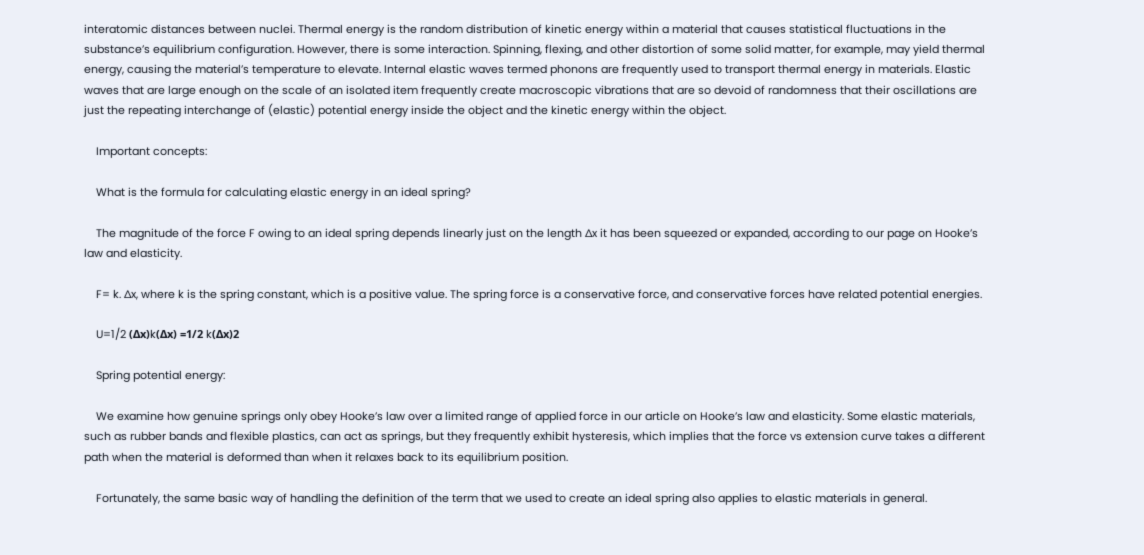interatomic distances between nuclei. Thermal energy is the random distribution of kinetic energy within a material that causes statistical fluctuations in the substance’s equilibrium configuration. However, there is some interaction. Spinning, flexing, and other distortion of some solid matter, for example, may yield thermal energy, causing the material’s temperature to elevate. Internal elastic waves termed phonons are frequently used to transport thermal energy in materials. Elastic waves that are large enough on the scale of an isolated item frequently create macroscopic vibrations that are so devoid of randomness that their oscillations are just the repeating interchange of (elastic) potential energy inside the object and the kinetic energy within the object.

    Important concepts:

    What is the formula for calculating elastic energy in an ideal spring?

    The magnitude of the force F owing to an ideal spring depends linearly just on the length ∆x it has been squeezed or expanded, according to our page on Hooke’s law and elasticity.

    F= k. ∆x, where k is the spring constant, which is a positive value. The spring force is a conservative force, and conservative forces have related potential energies.

    U=1/2 (Δx)k(Δx) =1/2 k(Δx)2

    Spring potential energy:

    We examine how genuine springs only obey Hooke’s law over a limited range of applied force in our article on Hooke’s law and elasticity. Some elastic materials, such as rubber bands and flexible plastics, can act as springs, but they frequently exhibit hysteresis, which implies that the force vs extension curve takes a different path when the material is deformed than when it relaxes back to its equilibrium position.

    Fortunately, the same basic way of handling the definition of the term that we used to create an ideal spring also applies to elastic materials in general.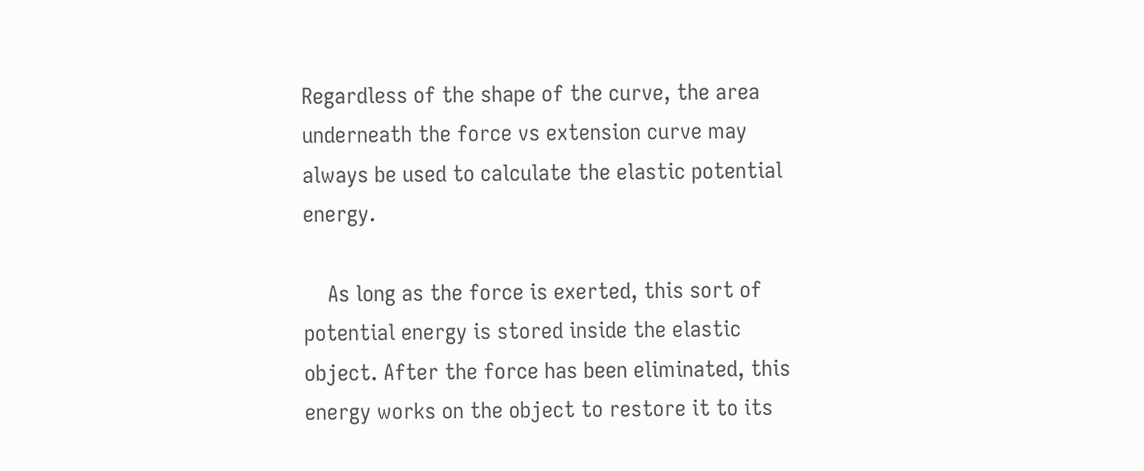Regardless of the shape of the curve, the area underneath the force vs extension curve may always be used to calculate the elastic potential energy.

    As long as the force is exerted, this sort of potential energy is stored inside the elastic object. After the force has been eliminated, this energy works on the object to restore it to its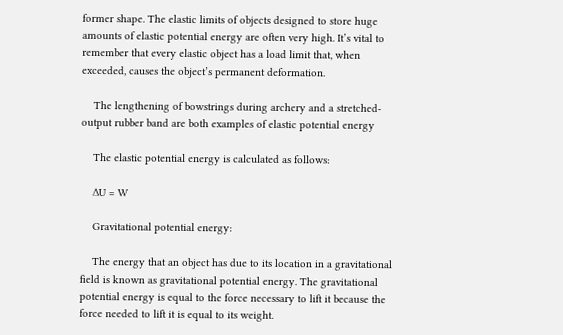former shape. The elastic limits of objects designed to store huge amounts of elastic potential energy are often very high. It’s vital to remember that every elastic object has a load limit that, when exceeded, causes the object’s permanent deformation.

    The lengthening of bowstrings during archery and a stretched-output rubber band are both examples of elastic potential energy

    The elastic potential energy is calculated as follows:

    ∆U = W

    Gravitational potential energy:

    The energy that an object has due to its location in a gravitational field is known as gravitational potential energy. The gravitational potential energy is equal to the force necessary to lift it because the force needed to lift it is equal to its weight.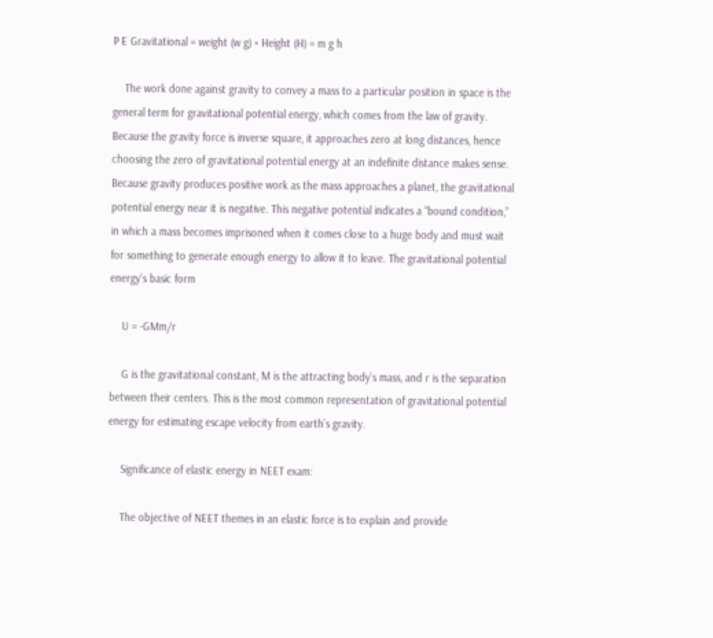P E Gravitational = weight (w g) × Height (H) = m g h

    The work done against gravity to convey a mass to a particular position in space is the general term for gravitational potential energy, which comes from the law of gravity. Because the gravity force is inverse square, it approaches zero at long distances, hence choosing the zero of gravitational potential energy at an indefinite distance makes sense. Because gravity produces positive work as the mass approaches a planet, the gravitational potential energy near it is negative. This negative potential indicates a “bound condition,” in which a mass becomes imprisoned when it comes close to a huge body and must wait for something to generate enough energy to allow it to leave. The gravitational potential energy’s basic form

    U = -GMm/r

    G is the gravitational constant, M is the attracting body’s mass, and r is the separation between their centers. This is the most common representation of gravitational potential energy for estimating escape velocity from earth’s gravity.

    Significance of elastic energy in NEET exam:

    The objective of NEET themes in an elastic force is to explain and provide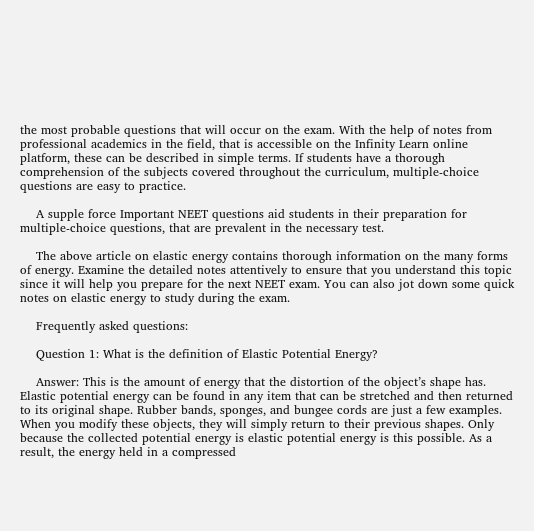the most probable questions that will occur on the exam. With the help of notes from professional academics in the field, that is accessible on the Infinity Learn online platform, these can be described in simple terms. If students have a thorough comprehension of the subjects covered throughout the curriculum, multiple-choice questions are easy to practice.

    A supple force Important NEET questions aid students in their preparation for multiple-choice questions, that are prevalent in the necessary test.

    The above article on elastic energy contains thorough information on the many forms of energy. Examine the detailed notes attentively to ensure that you understand this topic since it will help you prepare for the next NEET exam. You can also jot down some quick notes on elastic energy to study during the exam.

    Frequently asked questions:

    Question 1: What is the definition of Elastic Potential Energy?

    Answer: This is the amount of energy that the distortion of the object’s shape has. Elastic potential energy can be found in any item that can be stretched and then returned to its original shape. Rubber bands, sponges, and bungee cords are just a few examples. When you modify these objects, they will simply return to their previous shapes. Only because the collected potential energy is elastic potential energy is this possible. As a result, the energy held in a compressed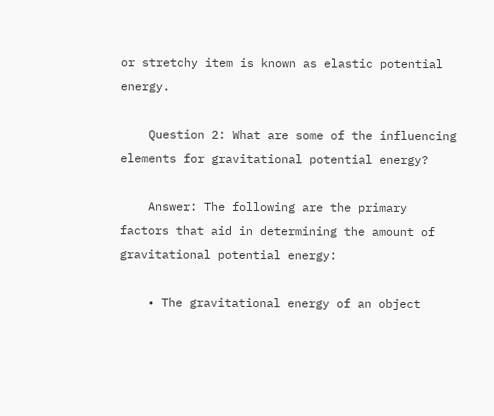or stretchy item is known as elastic potential energy.

    Question 2: What are some of the influencing elements for gravitational potential energy?

    Answer: The following are the primary factors that aid in determining the amount of gravitational potential energy:

    • The gravitational energy of an object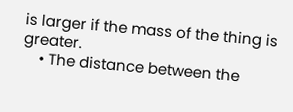is larger if the mass of the thing is greater.
    • The distance between the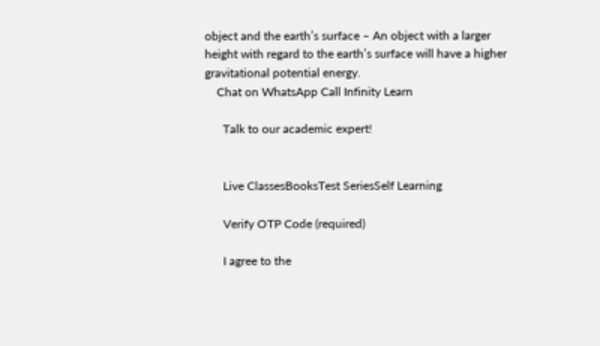object and the earth’s surface – An object with a larger height with regard to the earth’s surface will have a higher gravitational potential energy.
    Chat on WhatsApp Call Infinity Learn

      Talk to our academic expert!


      Live ClassesBooksTest SeriesSelf Learning

      Verify OTP Code (required)

      I agree to the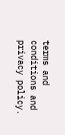terms and conditions and privacy policy.